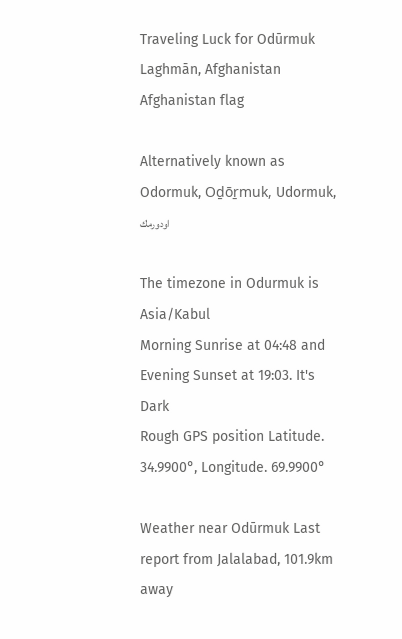Traveling Luck for Odūrmuk Laghmān, Afghanistan Afghanistan flag

Alternatively known as Odormuk, Oḏōṟmuk, Udormuk, اودورمك

The timezone in Odurmuk is Asia/Kabul
Morning Sunrise at 04:48 and Evening Sunset at 19:03. It's Dark
Rough GPS position Latitude. 34.9900°, Longitude. 69.9900°

Weather near Odūrmuk Last report from Jalalabad, 101.9km away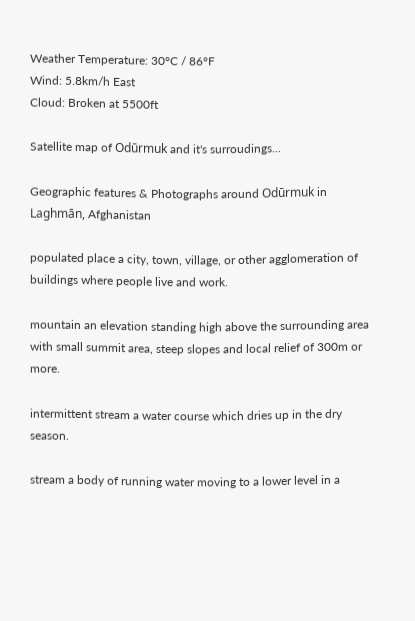Weather Temperature: 30°C / 86°F
Wind: 5.8km/h East
Cloud: Broken at 5500ft

Satellite map of Odūrmuk and it's surroudings...

Geographic features & Photographs around Odūrmuk in Laghmān, Afghanistan

populated place a city, town, village, or other agglomeration of buildings where people live and work.

mountain an elevation standing high above the surrounding area with small summit area, steep slopes and local relief of 300m or more.

intermittent stream a water course which dries up in the dry season.

stream a body of running water moving to a lower level in a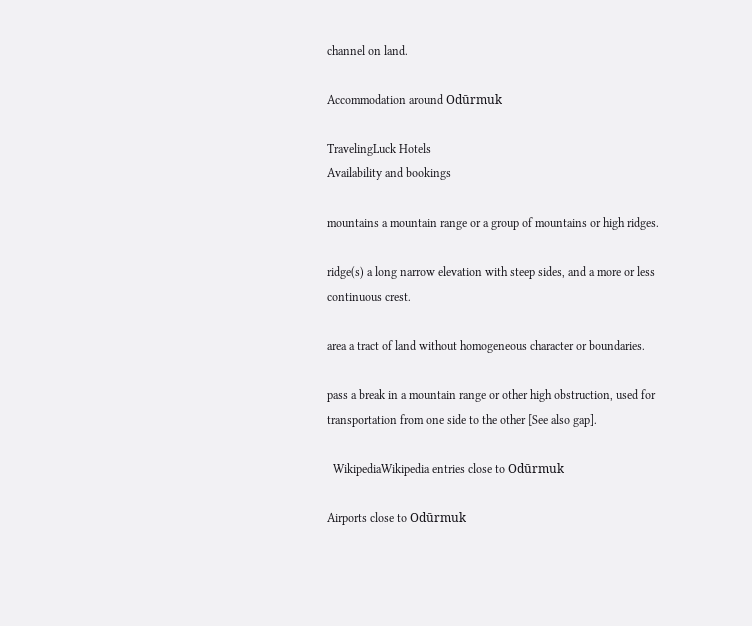channel on land.

Accommodation around Odūrmuk

TravelingLuck Hotels
Availability and bookings

mountains a mountain range or a group of mountains or high ridges.

ridge(s) a long narrow elevation with steep sides, and a more or less continuous crest.

area a tract of land without homogeneous character or boundaries.

pass a break in a mountain range or other high obstruction, used for transportation from one side to the other [See also gap].

  WikipediaWikipedia entries close to Odūrmuk

Airports close to Odūrmuk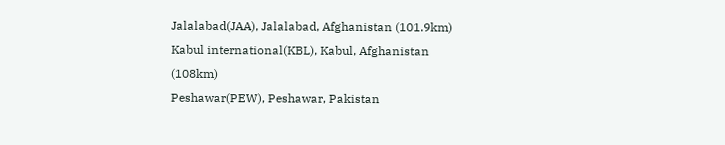Jalalabad(JAA), Jalalabad, Afghanistan (101.9km)
Kabul international(KBL), Kabul, Afghanistan (108km)
Peshawar(PEW), Peshawar, Pakistan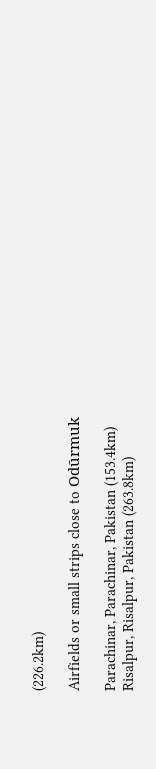(226.2km)

Airfields or small strips close to Odūrmuk

Parachinar, Parachinar, Pakistan (153.4km)
Risalpur, Risalpur, Pakistan (263.8km)